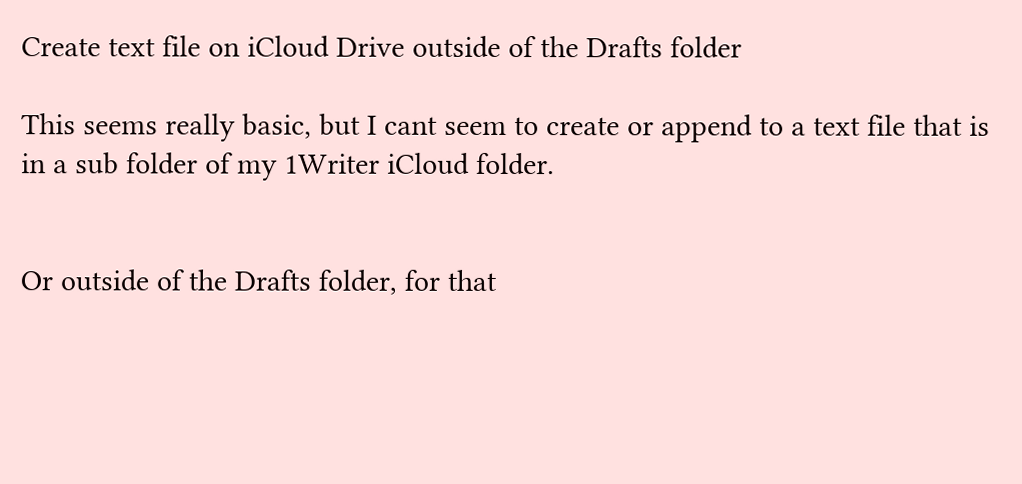Create text file on iCloud Drive outside of the Drafts folder

This seems really basic, but I cant seem to create or append to a text file that is in a sub folder of my 1Writer iCloud folder.


Or outside of the Drafts folder, for that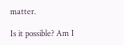matter.

Is it possible? Am I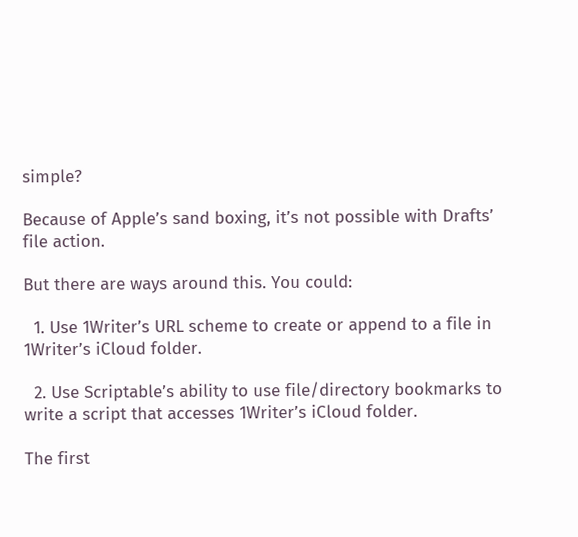simple?

Because of Apple’s sand boxing, it’s not possible with Drafts’ file action.

But there are ways around this. You could:

  1. Use 1Writer’s URL scheme to create or append to a file in 1Writer’s iCloud folder.

  2. Use Scriptable’s ability to use file/directory bookmarks to write a script that accesses 1Writer’s iCloud folder.

The first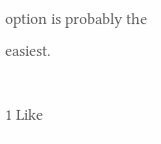option is probably the easiest.

1 Like